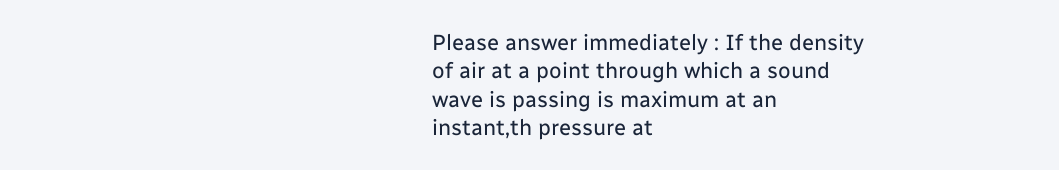Please answer immediately : If the density of air at a point through which a sound wave is passing is maximum at an instant,th pressure at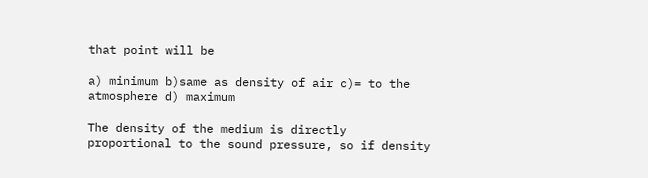that point will be

a) minimum b)same as density of air c)= to the atmosphere d) maximum

The density of the medium is directly proportional to the sound pressure, so if density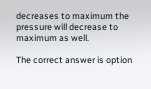decreases to maximum the pressure will decrease to maximum as well.

The correct answer is option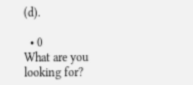(d).

  • 0
What are you looking for?